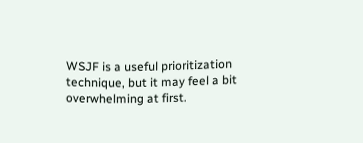WSJF is a useful prioritization technique, but it may feel a bit overwhelming at first.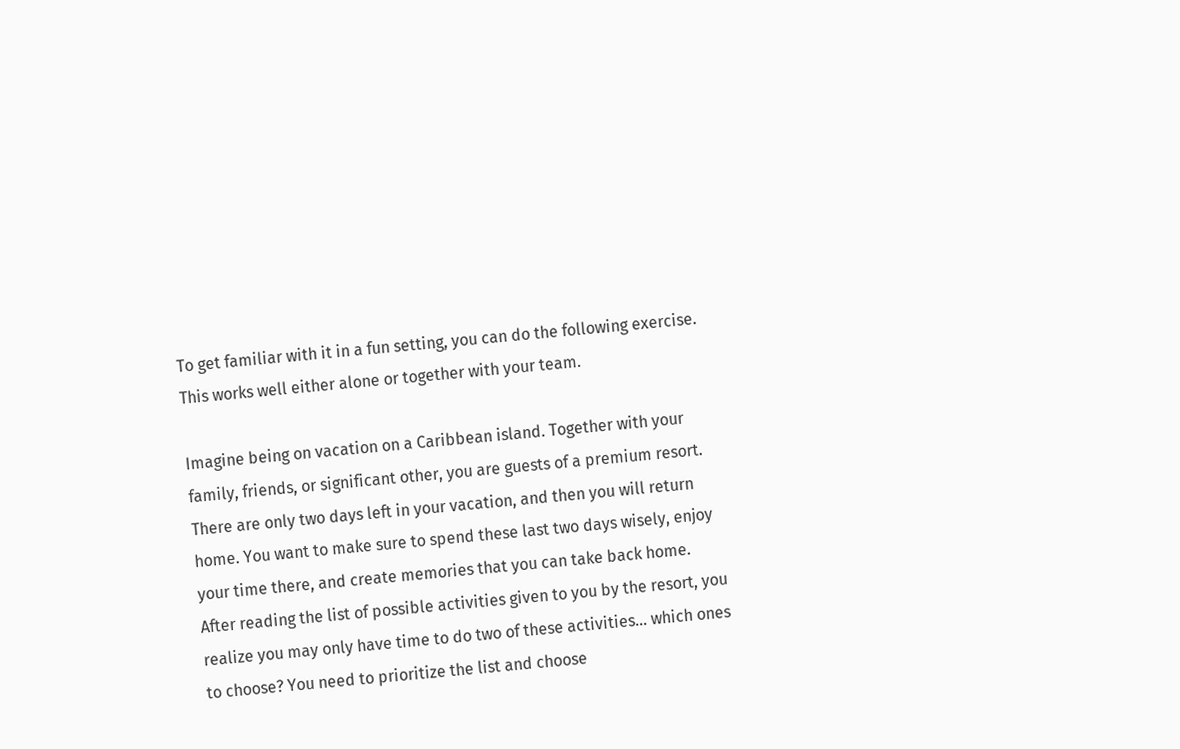To get familiar with it in a fun setting, you can do the following exercise. This works well either alone or together with your team.

Imagine being on vacation on a Caribbean island. Together with your family, friends, or significant other, you are guests of a premium resort. There are only two days left in your vacation, and then you will return home. You want to make sure to spend these last two days wisely, enjoy your time there, and create memories that you can take back home.
After reading the list of possible activities given to you by the resort, you realize you may only have time to do two of these activities… which ones to choose? You need to prioritize the list and choose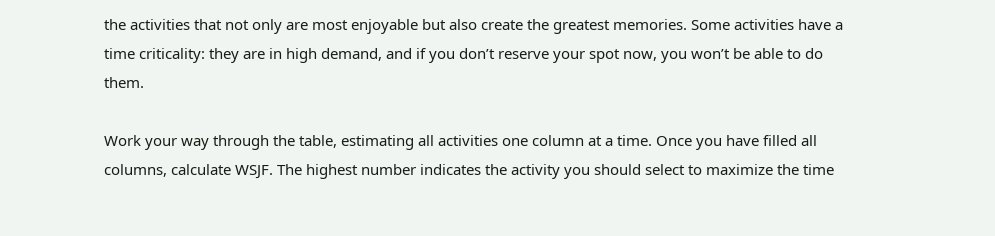the activities that not only are most enjoyable but also create the greatest memories. Some activities have a time criticality: they are in high demand, and if you don’t reserve your spot now, you won’t be able to do them.

Work your way through the table, estimating all activities one column at a time. Once you have filled all columns, calculate WSJF. The highest number indicates the activity you should select to maximize the time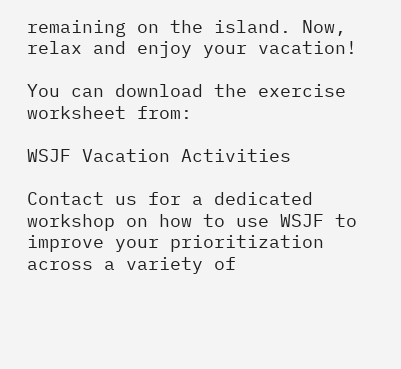remaining on the island. Now, relax and enjoy your vacation!

You can download the exercise worksheet from:

WSJF Vacation Activities

Contact us for a dedicated workshop on how to use WSJF to improve your prioritization across a variety of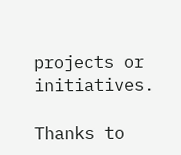projects or initiatives.

Thanks to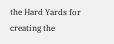the Hard Yards for creating the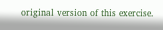original version of this exercise.